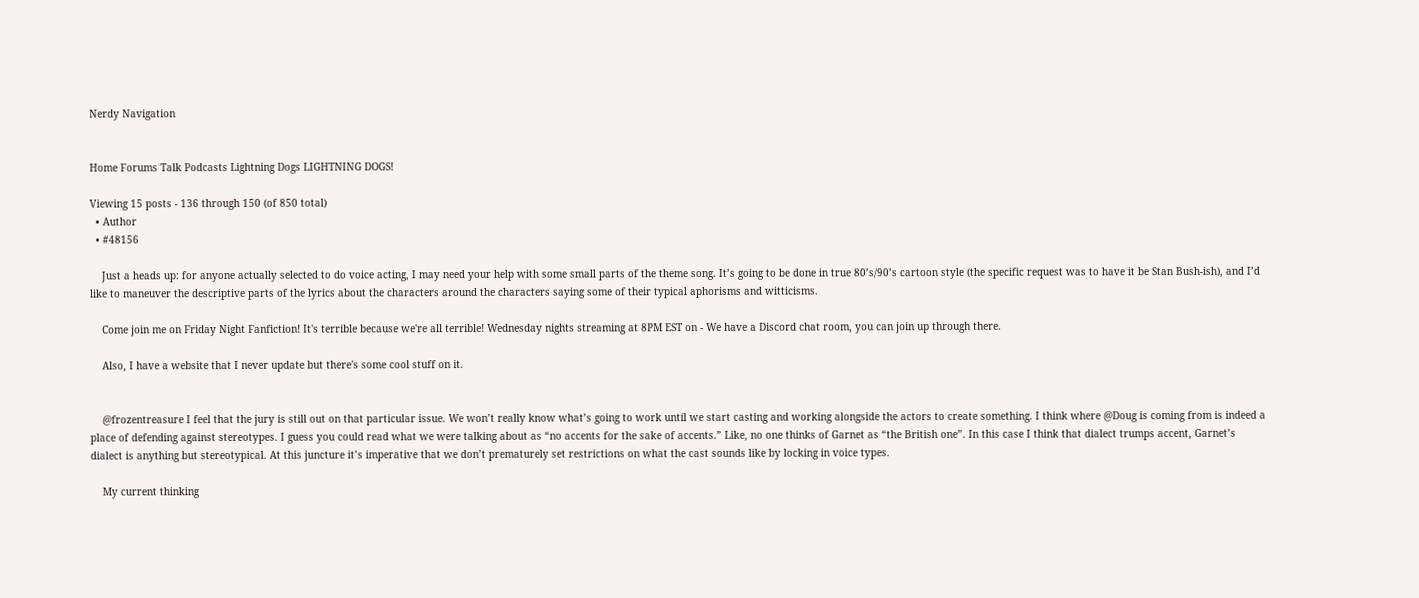Nerdy Navigation


Home Forums Talk Podcasts Lightning Dogs LIGHTNING DOGS!

Viewing 15 posts - 136 through 150 (of 850 total)
  • Author
  • #48156

    Just a heads up: for anyone actually selected to do voice acting, I may need your help with some small parts of the theme song. It’s going to be done in true 80’s/90’s cartoon style (the specific request was to have it be Stan Bush-ish), and I’d like to maneuver the descriptive parts of the lyrics about the characters around the characters saying some of their typical aphorisms and witticisms.

    Come join me on Friday Night Fanfiction! It's terrible because we're all terrible! Wednesday nights streaming at 8PM EST on - We have a Discord chat room, you can join up through there.

    Also, I have a website that I never update but there's some cool stuff on it.


    @frozentreasure I feel that the jury is still out on that particular issue. We won’t really know what’s going to work until we start casting and working alongside the actors to create something. I think where @Doug is coming from is indeed a place of defending against stereotypes. I guess you could read what we were talking about as “no accents for the sake of accents.” Like, no one thinks of Garnet as “the British one”. In this case I think that dialect trumps accent, Garnet’s dialect is anything but stereotypical. At this juncture it’s imperative that we don’t prematurely set restrictions on what the cast sounds like by locking in voice types.

    My current thinking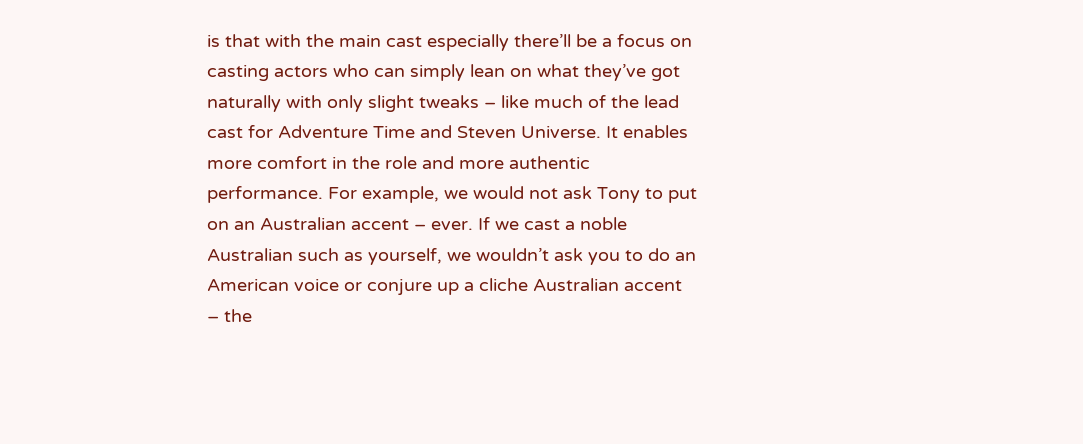is that with the main cast especially there’ll be a focus on casting actors who can simply lean on what they’ve got naturally with only slight tweaks – like much of the lead cast for Adventure Time and Steven Universe. It enables more comfort in the role and more authentic performance. For example, we would not ask Tony to put on an Australian accent – ever. If we cast a noble Australian such as yourself, we wouldn’t ask you to do an American voice or conjure up a cliche Australian accent – the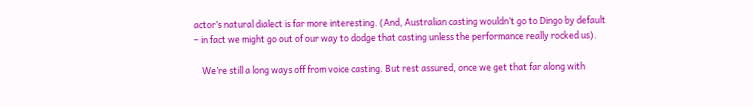actor’s natural dialect is far more interesting. (And, Australian casting wouldn’t go to Dingo by default – in fact we might go out of our way to dodge that casting unless the performance really rocked us).

    We’re still a long ways off from voice casting. But rest assured, once we get that far along with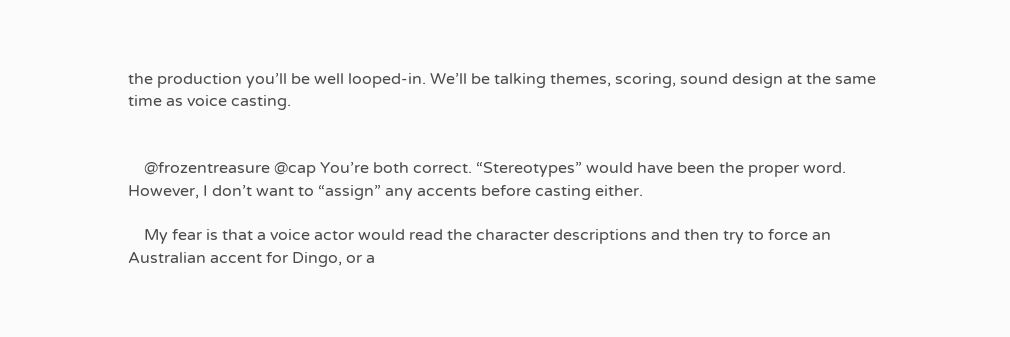the production you’ll be well looped-in. We’ll be talking themes, scoring, sound design at the same time as voice casting.


    @frozentreasure @cap You’re both correct. “Stereotypes” would have been the proper word. However, I don’t want to “assign” any accents before casting either.

    My fear is that a voice actor would read the character descriptions and then try to force an Australian accent for Dingo, or a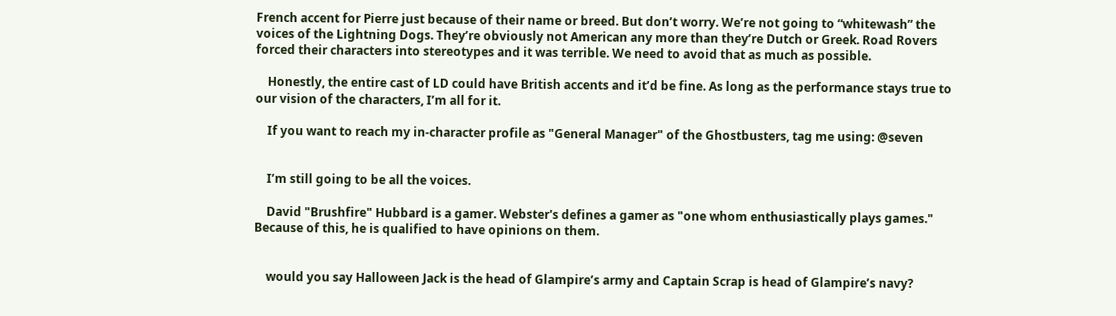French accent for Pierre just because of their name or breed. But don’t worry. We’re not going to “whitewash” the voices of the Lightning Dogs. They’re obviously not American any more than they’re Dutch or Greek. Road Rovers forced their characters into stereotypes and it was terrible. We need to avoid that as much as possible.

    Honestly, the entire cast of LD could have British accents and it’d be fine. As long as the performance stays true to our vision of the characters, I’m all for it.

    If you want to reach my in-character profile as "General Manager" of the Ghostbusters, tag me using: @seven


    I’m still going to be all the voices.

    David "Brushfire" Hubbard is a gamer. Webster's defines a gamer as "one whom enthusiastically plays games." Because of this, he is qualified to have opinions on them.


    would you say Halloween Jack is the head of Glampire’s army and Captain Scrap is head of Glampire’s navy?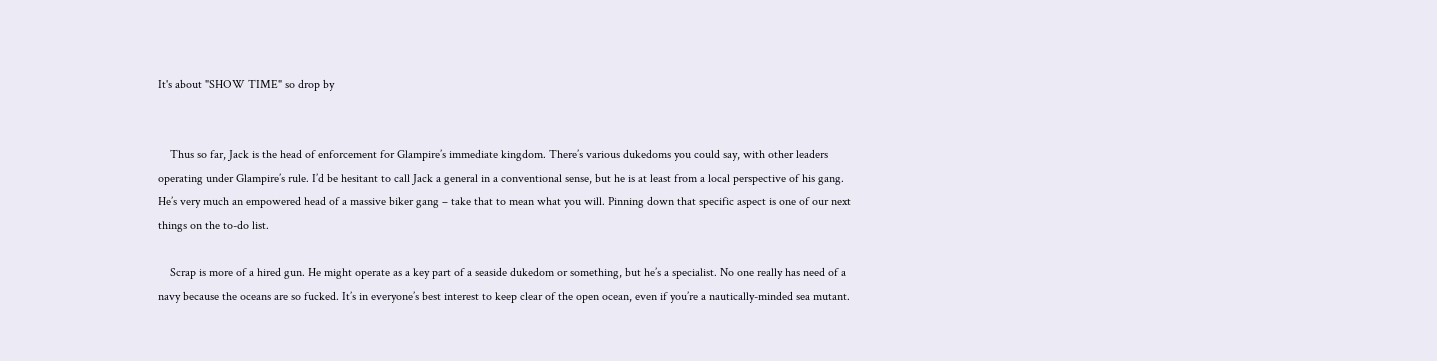It's about "SHOW TIME" so drop by


    Thus so far, Jack is the head of enforcement for Glampire’s immediate kingdom. There’s various dukedoms you could say, with other leaders operating under Glampire’s rule. I’d be hesitant to call Jack a general in a conventional sense, but he is at least from a local perspective of his gang. He’s very much an empowered head of a massive biker gang – take that to mean what you will. Pinning down that specific aspect is one of our next things on the to-do list.

    Scrap is more of a hired gun. He might operate as a key part of a seaside dukedom or something, but he’s a specialist. No one really has need of a navy because the oceans are so fucked. It’s in everyone’s best interest to keep clear of the open ocean, even if you’re a nautically-minded sea mutant.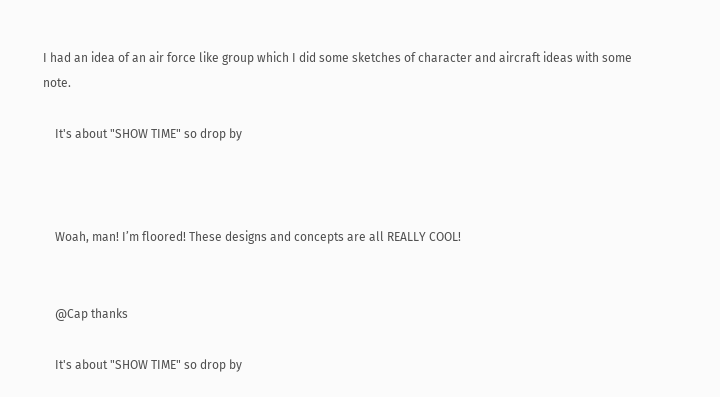I had an idea of an air force like group which I did some sketches of character and aircraft ideas with some note.

    It's about "SHOW TIME" so drop by



    Woah, man! I’m floored! These designs and concepts are all REALLY COOL!


    @Cap thanks

    It's about "SHOW TIME" so drop by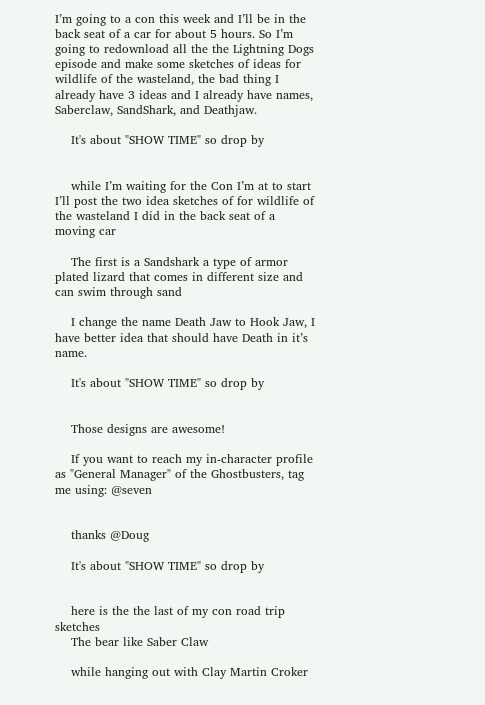I’m going to a con this week and I’ll be in the back seat of a car for about 5 hours. So I’m going to redownload all the the Lightning Dogs episode and make some sketches of ideas for wildlife of the wasteland, the bad thing I already have 3 ideas and I already have names, Saberclaw, SandShark, and Deathjaw.

    It's about "SHOW TIME" so drop by


    while I’m waiting for the Con I’m at to start I’ll post the two idea sketches of for wildlife of the wasteland I did in the back seat of a moving car

    The first is a Sandshark a type of armor plated lizard that comes in different size and can swim through sand

    I change the name Death Jaw to Hook Jaw, I have better idea that should have Death in it’s name.

    It's about "SHOW TIME" so drop by


    Those designs are awesome!

    If you want to reach my in-character profile as "General Manager" of the Ghostbusters, tag me using: @seven


    thanks @Doug

    It's about "SHOW TIME" so drop by


    here is the the last of my con road trip sketches
    The bear like Saber Claw

    while hanging out with Clay Martin Croker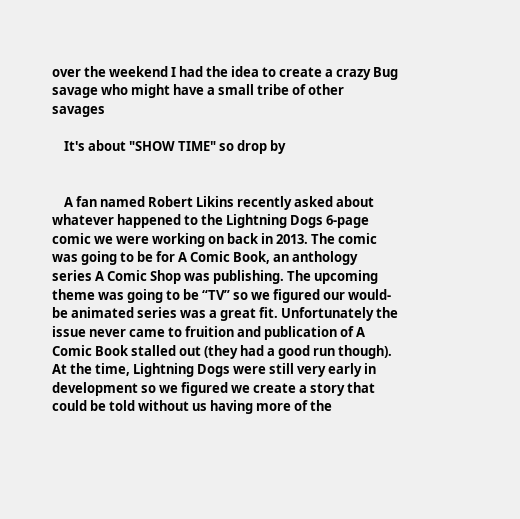over the weekend I had the idea to create a crazy Bug savage who might have a small tribe of other savages

    It's about "SHOW TIME" so drop by


    A fan named Robert Likins recently asked about whatever happened to the Lightning Dogs 6-page comic we were working on back in 2013. The comic was going to be for A Comic Book, an anthology series A Comic Shop was publishing. The upcoming theme was going to be “TV” so we figured our would-be animated series was a great fit. Unfortunately the issue never came to fruition and publication of A Comic Book stalled out (they had a good run though). At the time, Lightning Dogs were still very early in development so we figured we create a story that could be told without us having more of the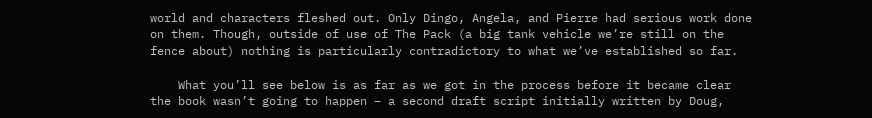world and characters fleshed out. Only Dingo, Angela, and Pierre had serious work done on them. Though, outside of use of The Pack (a big tank vehicle we’re still on the fence about) nothing is particularly contradictory to what we’ve established so far.

    What you’ll see below is as far as we got in the process before it became clear the book wasn’t going to happen – a second draft script initially written by Doug,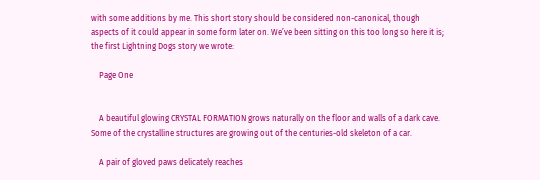with some additions by me. This short story should be considered non-canonical, though aspects of it could appear in some form later on. We’ve been sitting on this too long so here it is; the first Lightning Dogs story we wrote:

    Page One


    A beautiful glowing CRYSTAL FORMATION grows naturally on the floor and walls of a dark cave. Some of the crystalline structures are growing out of the centuries-old skeleton of a car.

    A pair of gloved paws delicately reaches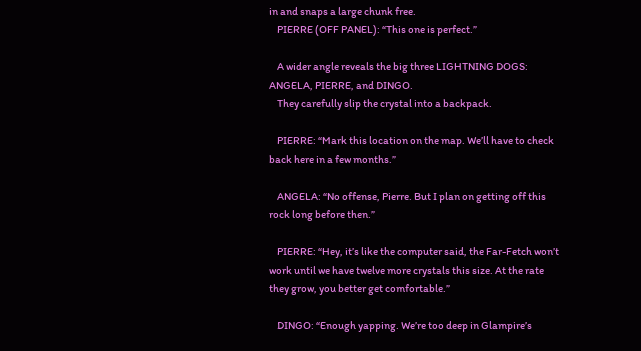in and snaps a large chunk free.
    PIERRE (OFF PANEL): “This one is perfect.”

    A wider angle reveals the big three LIGHTNING DOGS: ANGELA, PIERRE, and DINGO.
    They carefully slip the crystal into a backpack.

    PIERRE: “Mark this location on the map. We’ll have to check back here in a few months.”

    ANGELA: “No offense, Pierre. But I plan on getting off this rock long before then.”

    PIERRE: “Hey, it’s like the computer said, the Far-Fetch won’t work until we have twelve more crystals this size. At the rate they grow, you better get comfortable.”

    DINGO: “Enough yapping. We’re too deep in Glampire’s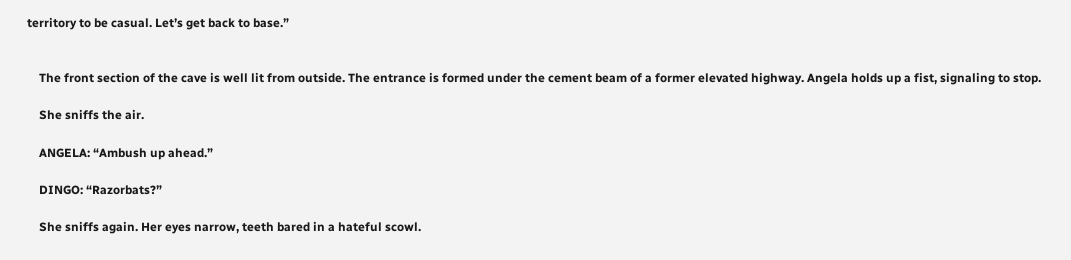territory to be casual. Let’s get back to base.”


    The front section of the cave is well lit from outside. The entrance is formed under the cement beam of a former elevated highway. Angela holds up a fist, signaling to stop.

    She sniffs the air.

    ANGELA: “Ambush up ahead.”

    DINGO: “Razorbats?”

    She sniffs again. Her eyes narrow, teeth bared in a hateful scowl.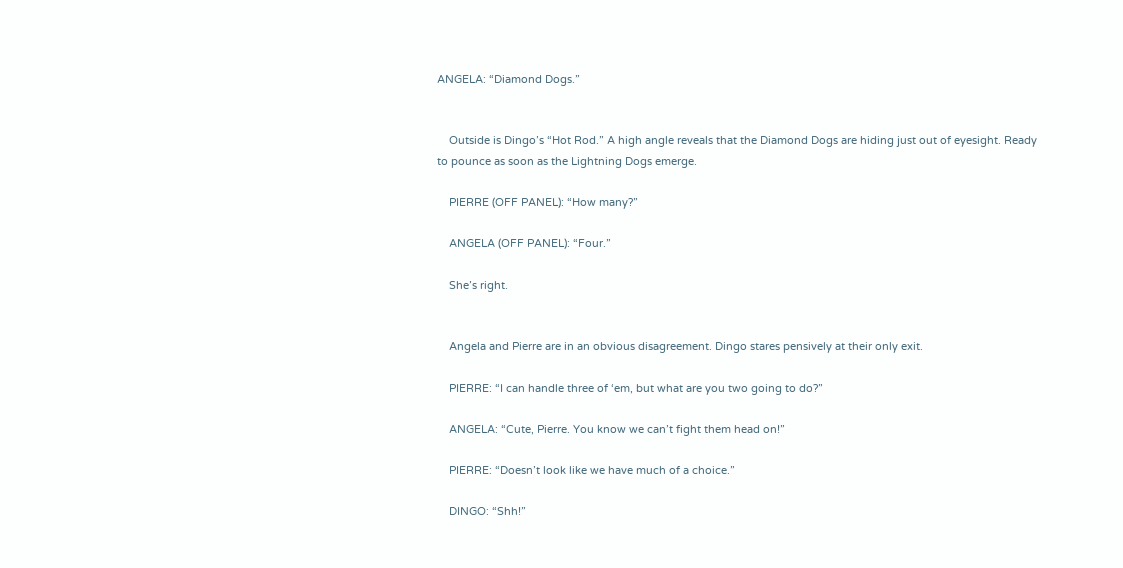ANGELA: “Diamond Dogs.”


    Outside is Dingo’s “Hot Rod.” A high angle reveals that the Diamond Dogs are hiding just out of eyesight. Ready to pounce as soon as the Lightning Dogs emerge.

    PIERRE (OFF PANEL): “How many?”

    ANGELA (OFF PANEL): “Four.”

    She’s right.


    Angela and Pierre are in an obvious disagreement. Dingo stares pensively at their only exit.

    PIERRE: “I can handle three of ‘em, but what are you two going to do?”

    ANGELA: “Cute, Pierre. You know we can’t fight them head on!”

    PIERRE: “Doesn’t look like we have much of a choice.”

    DINGO: “Shh!”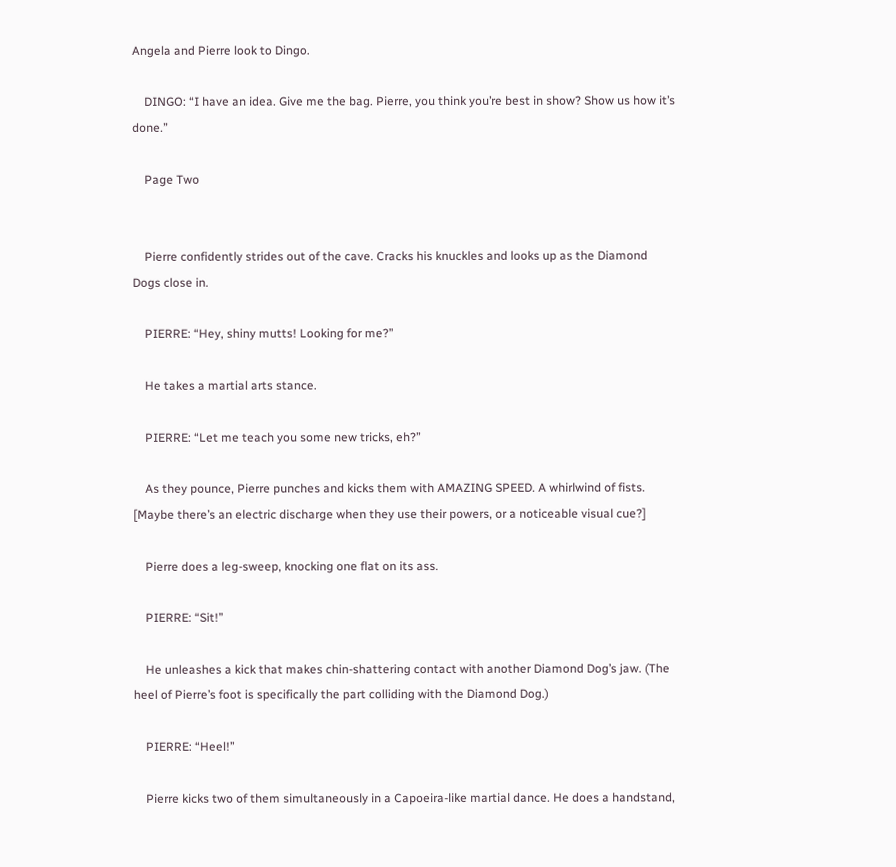Angela and Pierre look to Dingo.

    DINGO: “I have an idea. Give me the bag. Pierre, you think you’re best in show? Show us how it’s done.”

    Page Two


    Pierre confidently strides out of the cave. Cracks his knuckles and looks up as the Diamond Dogs close in.

    PIERRE: “Hey, shiny mutts! Looking for me?”

    He takes a martial arts stance.

    PIERRE: “Let me teach you some new tricks, eh?”

    As they pounce, Pierre punches and kicks them with AMAZING SPEED. A whirlwind of fists. [Maybe there’s an electric discharge when they use their powers, or a noticeable visual cue?]

    Pierre does a leg-sweep, knocking one flat on its ass.

    PIERRE: “Sit!”

    He unleashes a kick that makes chin-shattering contact with another Diamond Dog’s jaw. (The heel of Pierre’s foot is specifically the part colliding with the Diamond Dog.)

    PIERRE: “Heel!”

    Pierre kicks two of them simultaneously in a Capoeira-like martial dance. He does a handstand,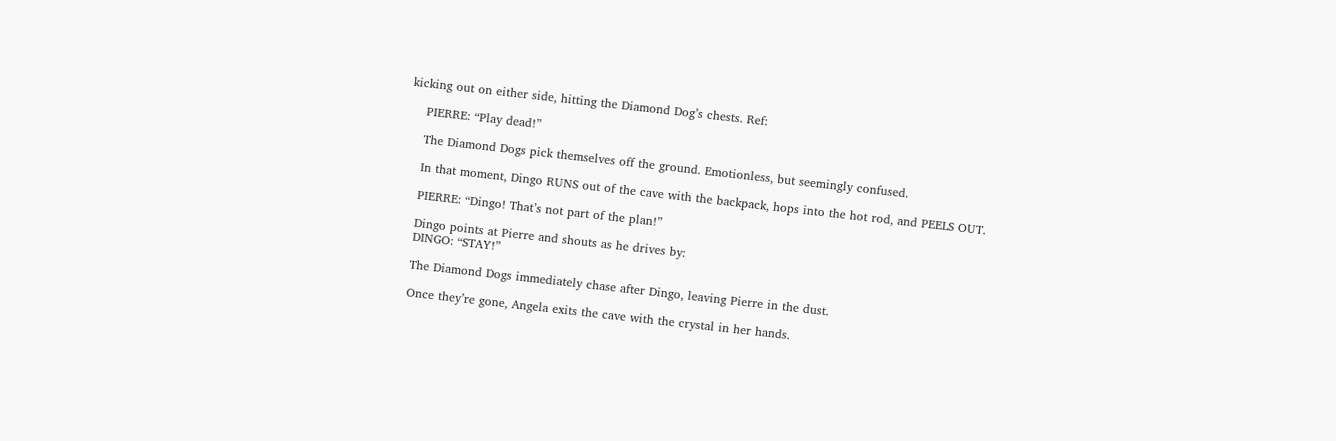kicking out on either side, hitting the Diamond Dog’s chests. Ref:

    PIERRE: “Play dead!”

    The Diamond Dogs pick themselves off the ground. Emotionless, but seemingly confused.

    In that moment, Dingo RUNS out of the cave with the backpack, hops into the hot rod, and PEELS OUT.

    PIERRE: “Dingo! That’s not part of the plan!”

    Dingo points at Pierre and shouts as he drives by:
    DINGO: “STAY!”

    The Diamond Dogs immediately chase after Dingo, leaving Pierre in the dust.

    Once they’re gone, Angela exits the cave with the crystal in her hands.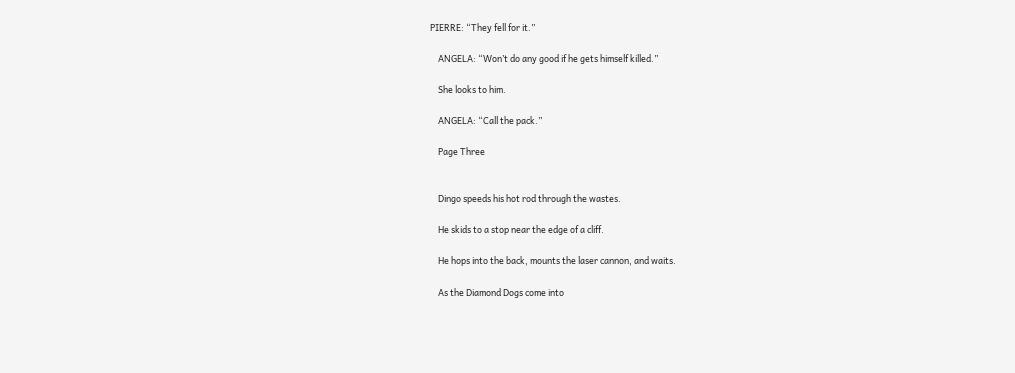PIERRE: “They fell for it.”

    ANGELA: “Won’t do any good if he gets himself killed.”

    She looks to him.

    ANGELA: “Call the pack.”

    Page Three


    Dingo speeds his hot rod through the wastes.

    He skids to a stop near the edge of a cliff.

    He hops into the back, mounts the laser cannon, and waits.

    As the Diamond Dogs come into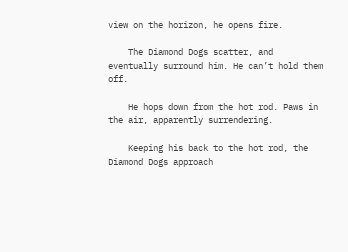view on the horizon, he opens fire.

    The Diamond Dogs scatter, and eventually surround him. He can’t hold them off.

    He hops down from the hot rod. Paws in the air, apparently surrendering.

    Keeping his back to the hot rod, the Diamond Dogs approach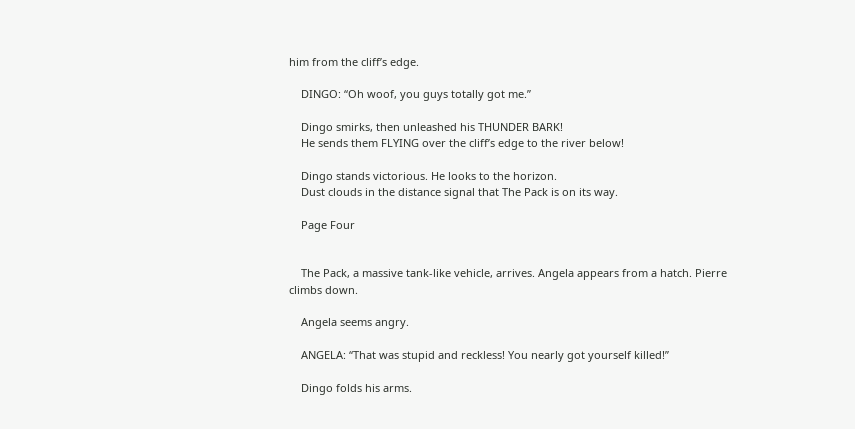him from the cliff’s edge.

    DINGO: “Oh woof, you guys totally got me.”

    Dingo smirks, then unleashed his THUNDER BARK!
    He sends them FLYING over the cliff’s edge to the river below!

    Dingo stands victorious. He looks to the horizon.
    Dust clouds in the distance signal that The Pack is on its way.

    Page Four


    The Pack, a massive tank-like vehicle, arrives. Angela appears from a hatch. Pierre climbs down.

    Angela seems angry.

    ANGELA: “That was stupid and reckless! You nearly got yourself killed!”

    Dingo folds his arms.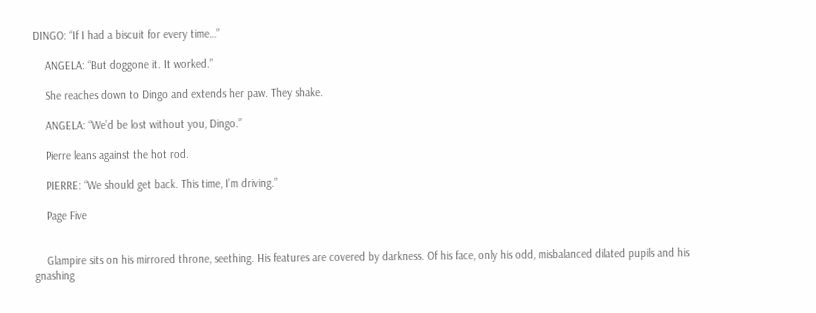DINGO: “If I had a biscuit for every time…”

    ANGELA: “But doggone it. It worked.”

    She reaches down to Dingo and extends her paw. They shake.

    ANGELA: “We’d be lost without you, Dingo.”

    Pierre leans against the hot rod.

    PIERRE: “We should get back. This time, I’m driving.”

    Page Five


    Glampire sits on his mirrored throne, seething. His features are covered by darkness. Of his face, only his odd, misbalanced dilated pupils and his gnashing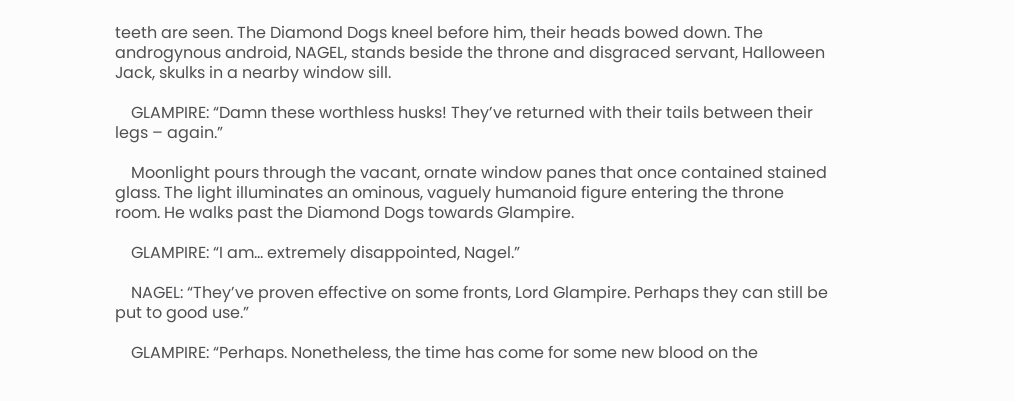teeth are seen. The Diamond Dogs kneel before him, their heads bowed down. The androgynous android, NAGEL, stands beside the throne and disgraced servant, Halloween Jack, skulks in a nearby window sill.

    GLAMPIRE: “Damn these worthless husks! They’ve returned with their tails between their legs – again.”

    Moonlight pours through the vacant, ornate window panes that once contained stained glass. The light illuminates an ominous, vaguely humanoid figure entering the throne room. He walks past the Diamond Dogs towards Glampire.

    GLAMPIRE: “I am… extremely disappointed, Nagel.”

    NAGEL: “They’ve proven effective on some fronts, Lord Glampire. Perhaps they can still be put to good use.”

    GLAMPIRE: “Perhaps. Nonetheless, the time has come for some new blood on the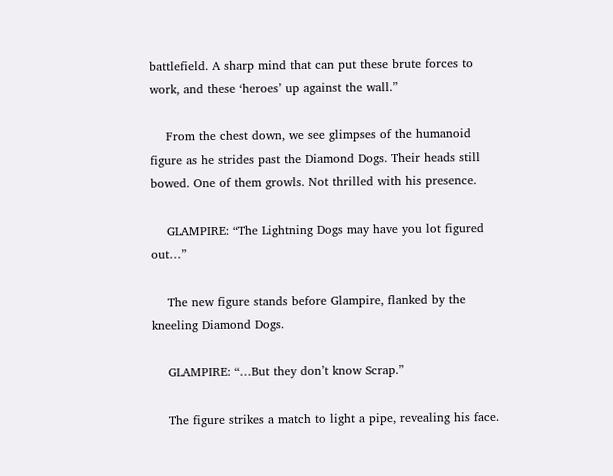battlefield. A sharp mind that can put these brute forces to work, and these ‘heroes’ up against the wall.”

    From the chest down, we see glimpses of the humanoid figure as he strides past the Diamond Dogs. Their heads still bowed. One of them growls. Not thrilled with his presence.

    GLAMPIRE: “The Lightning Dogs may have you lot figured out…”

    The new figure stands before Glampire, flanked by the kneeling Diamond Dogs.

    GLAMPIRE: “…But they don’t know Scrap.”

    The figure strikes a match to light a pipe, revealing his face.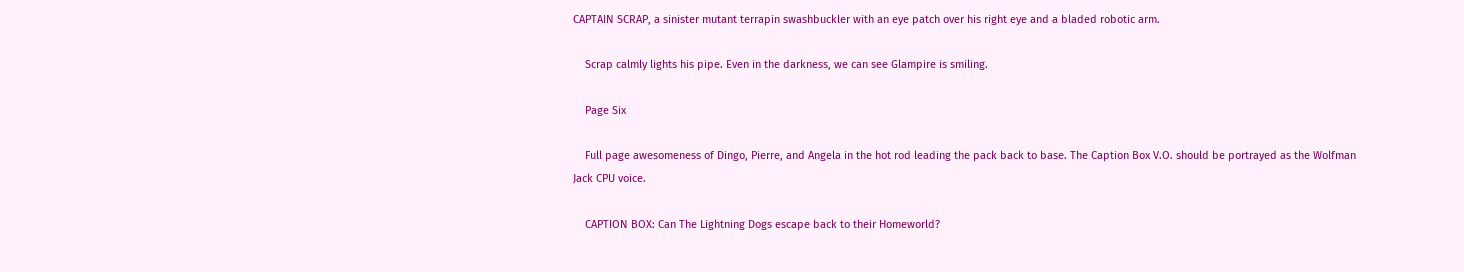CAPTAIN SCRAP, a sinister mutant terrapin swashbuckler with an eye patch over his right eye and a bladed robotic arm.

    Scrap calmly lights his pipe. Even in the darkness, we can see Glampire is smiling.

    Page Six

    Full page awesomeness of Dingo, Pierre, and Angela in the hot rod leading the pack back to base. The Caption Box V.O. should be portrayed as the Wolfman Jack CPU voice.

    CAPTION BOX: Can The Lightning Dogs escape back to their Homeworld?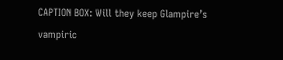CAPTION BOX: Will they keep Glampire’s vampiric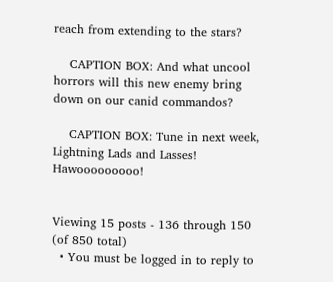reach from extending to the stars?

    CAPTION BOX: And what uncool horrors will this new enemy bring down on our canid commandos?

    CAPTION BOX: Tune in next week, Lightning Lads and Lasses! Hawooooooooo!


Viewing 15 posts - 136 through 150 (of 850 total)
  • You must be logged in to reply to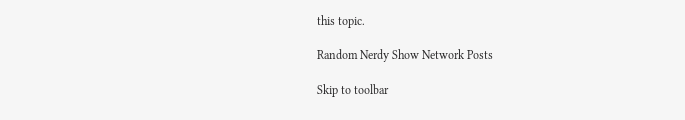this topic.

Random Nerdy Show Network Posts

Skip to toolbar